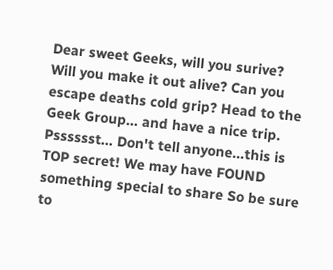Dear sweet Geeks, will you surive? Will you make it out alive? Can you escape deaths cold grip? Head to the Geek Group... and have a nice trip. Psssssst... Don't tell anyone...this is TOP secret! We may have FOUND something special to share So be sure to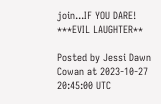join...IF YOU DARE! ***EVIL LAUGHTER**

Posted by Jessi Dawn Cowan at 2023-10-27 20:45:00 UTC